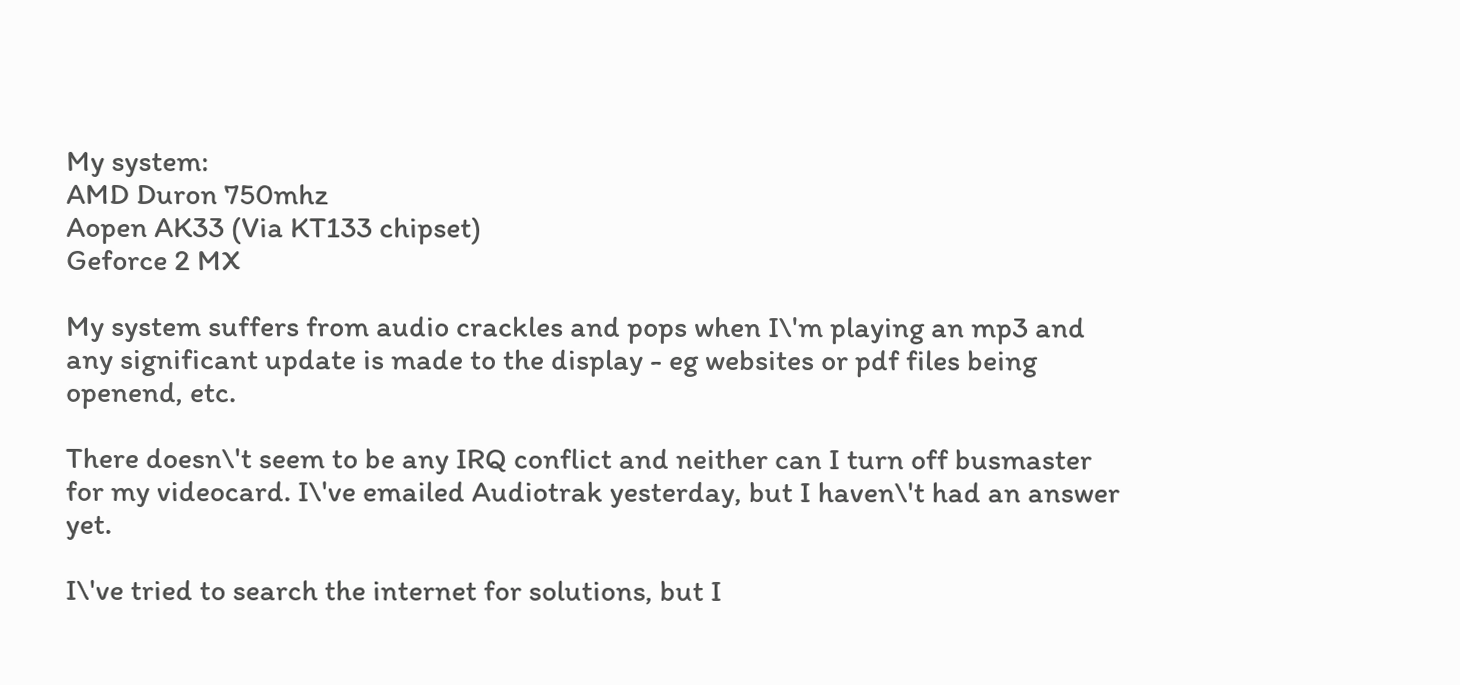My system:
AMD Duron 750mhz
Aopen AK33 (Via KT133 chipset)
Geforce 2 MX

My system suffers from audio crackles and pops when I\'m playing an mp3 and any significant update is made to the display - eg websites or pdf files being openend, etc.

There doesn\'t seem to be any IRQ conflict and neither can I turn off busmaster for my videocard. I\'ve emailed Audiotrak yesterday, but I haven\'t had an answer yet.

I\'ve tried to search the internet for solutions, but I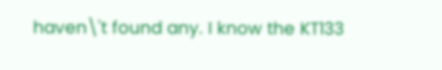haven\'t found any. I know the KT133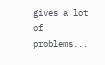gives a lot of problems...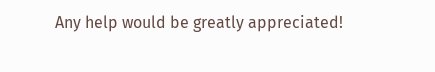Any help would be greatly appreciated!